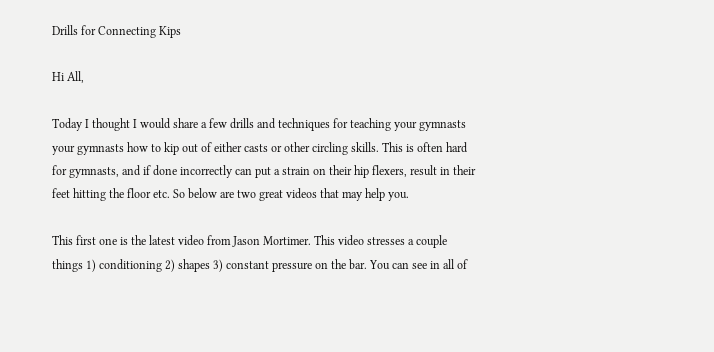Drills for Connecting Kips

Hi All,

Today I thought I would share a few drills and techniques for teaching your gymnasts your gymnasts how to kip out of either casts or other circling skills. This is often hard for gymnasts, and if done incorrectly can put a strain on their hip flexers, result in their feet hitting the floor etc. So below are two great videos that may help you.

This first one is the latest video from Jason Mortimer. This video stresses a couple things 1) conditioning 2) shapes 3) constant pressure on the bar. You can see in all of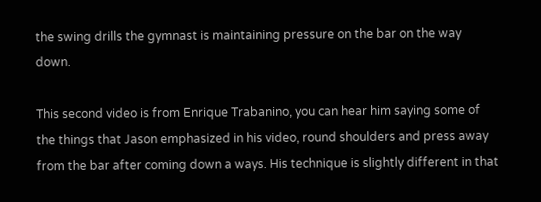the swing drills the gymnast is maintaining pressure on the bar on the way down.

This second video is from Enrique Trabanino, you can hear him saying some of the things that Jason emphasized in his video, round shoulders and press away from the bar after coming down a ways. His technique is slightly different in that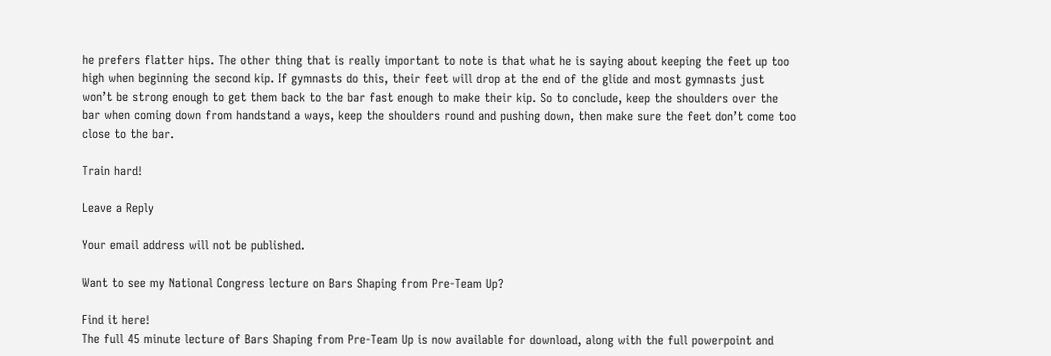he prefers flatter hips. The other thing that is really important to note is that what he is saying about keeping the feet up too high when beginning the second kip. If gymnasts do this, their feet will drop at the end of the glide and most gymnasts just won’t be strong enough to get them back to the bar fast enough to make their kip. So to conclude, keep the shoulders over the bar when coming down from handstand a ways, keep the shoulders round and pushing down, then make sure the feet don’t come too close to the bar.

Train hard!

Leave a Reply

Your email address will not be published.

Want to see my National Congress lecture on Bars Shaping from Pre-Team Up?

Find it here!
The full 45 minute lecture of Bars Shaping from Pre-Team Up is now available for download, along with the full powerpoint and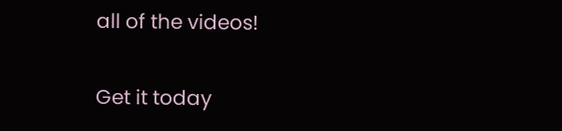all of the videos!

Get it today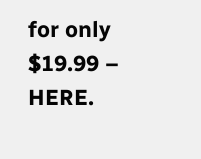for only $19.99 – HERE.